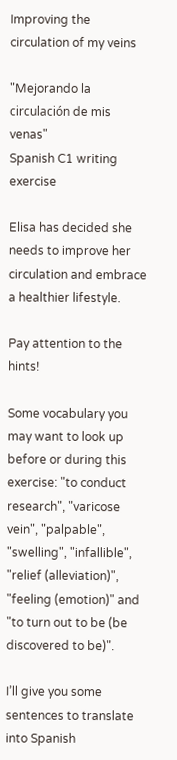Improving the circulation of my veins

"Mejorando la circulación de mis venas"
Spanish C1 writing exercise

Elisa has decided she needs to improve her circulation and embrace a healthier lifestyle.

Pay attention to the hints!

Some vocabulary you may want to look up before or during this exercise: "to conduct research", "varicose vein", "palpable", "swelling", "infallible", "relief (alleviation)", "feeling (emotion)" and "to turn out to be (be discovered to be)".

I’ll give you some sentences to translate into Spanish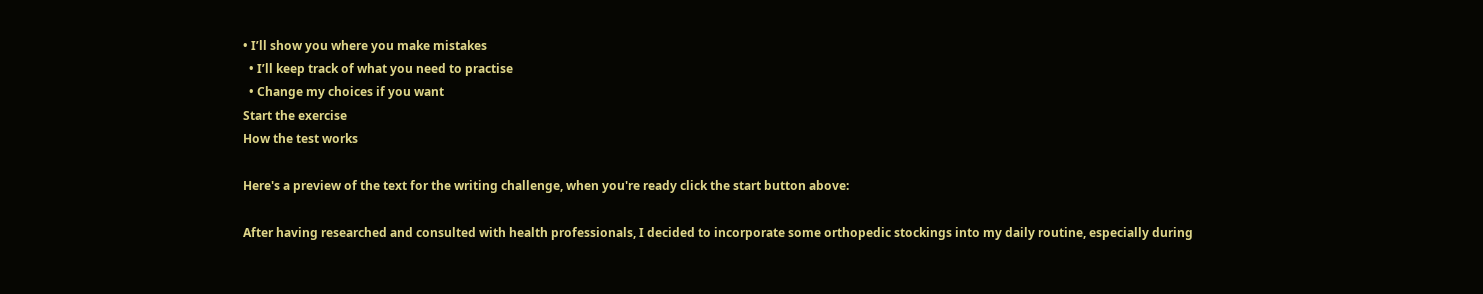• I’ll show you where you make mistakes
  • I’ll keep track of what you need to practise
  • Change my choices if you want
Start the exercise
How the test works

Here's a preview of the text for the writing challenge, when you're ready click the start button above:

After having researched and consulted with health professionals, I decided to incorporate some orthopedic stockings into my daily routine, especially during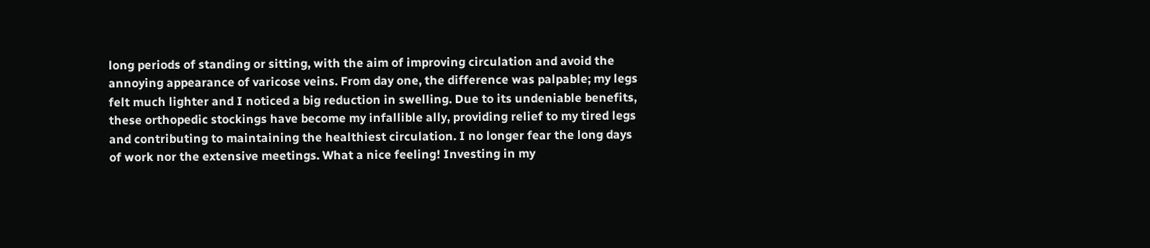long periods of standing or sitting, with the aim of improving circulation and avoid the annoying appearance of varicose veins. From day one, the difference was palpable; my legs felt much lighter and I noticed a big reduction in swelling. Due to its undeniable benefits, these orthopedic stockings have become my infallible ally, providing relief to my tired legs and contributing to maintaining the healthiest circulation. I no longer fear the long days of work nor the extensive meetings. What a nice feeling! Investing in my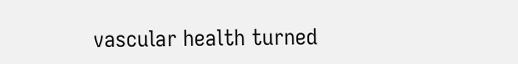vascular health turned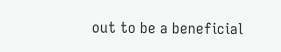out to be a beneficial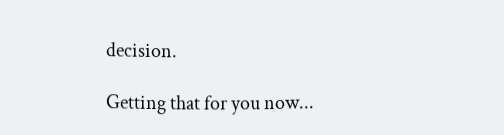decision.

Getting that for you now...